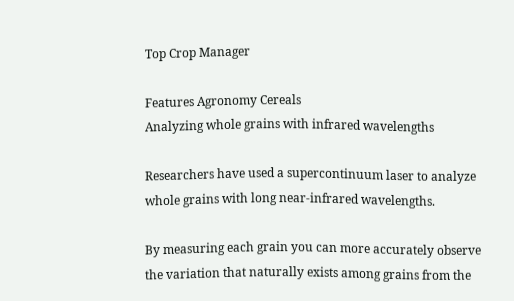Top Crop Manager

Features Agronomy Cereals
Analyzing whole grains with infrared wavelengths

Researchers have used a supercontinuum laser to analyze whole grains with long near-infrared wavelengths.

By measuring each grain you can more accurately observe the variation that naturally exists among grains from the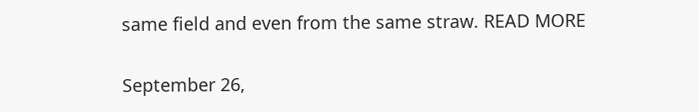same field and even from the same straw. READ MORE

September 26,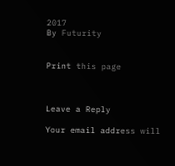2017
By Futurity


Print this page



Leave a Reply

Your email address will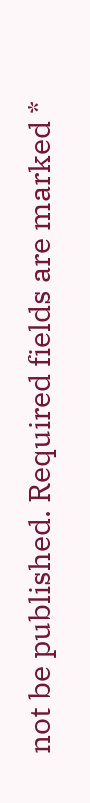not be published. Required fields are marked *